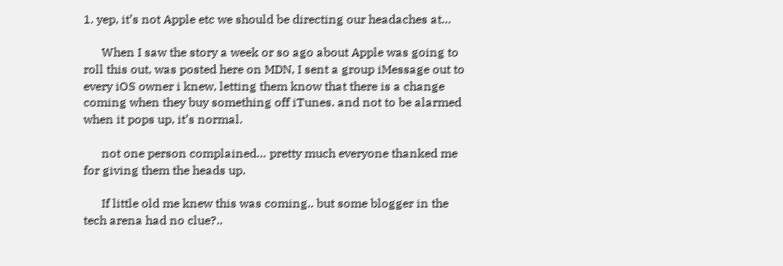1. yep, it’s not Apple etc we should be directing our headaches at…

      When I saw the story a week or so ago about Apple was going to roll this out, was posted here on MDN, I sent a group iMessage out to every iOS owner i knew, letting them know that there is a change coming when they buy something off iTunes. and not to be alarmed when it pops up, it’s normal.

      not one person complained… pretty much everyone thanked me for giving them the heads up.

      If little old me knew this was coming.. but some blogger in the tech arena had no clue?..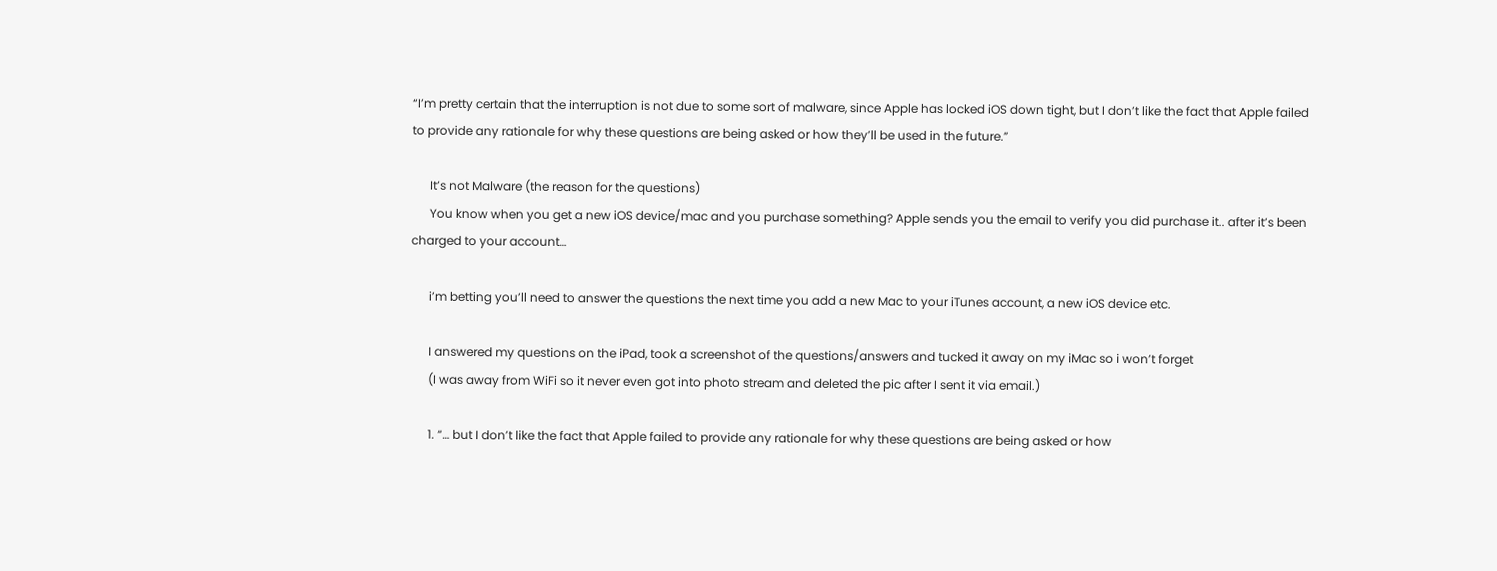“I’m pretty certain that the interruption is not due to some sort of malware, since Apple has locked iOS down tight, but I don’t like the fact that Apple failed to provide any rationale for why these questions are being asked or how they’ll be used in the future.”

      It’s not Malware (the reason for the questions)
      You know when you get a new iOS device/mac and you purchase something? Apple sends you the email to verify you did purchase it.. after it’s been charged to your account…

      i’m betting you’ll need to answer the questions the next time you add a new Mac to your iTunes account, a new iOS device etc.

      I answered my questions on the iPad, took a screenshot of the questions/answers and tucked it away on my iMac so i won’t forget
      (I was away from WiFi so it never even got into photo stream and deleted the pic after I sent it via email.)

      1. “… but I don’t like the fact that Apple failed to provide any rationale for why these questions are being asked or how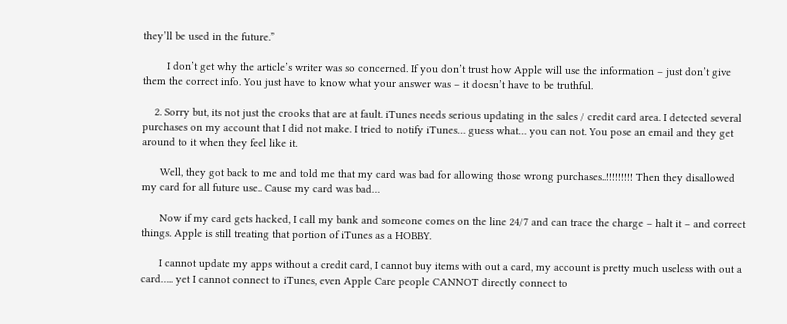they’ll be used in the future.”

        I don’t get why the article’s writer was so concerned. If you don’t trust how Apple will use the information – just don’t give them the correct info. You just have to know what your answer was – it doesn’t have to be truthful.

    2. Sorry but, its not just the crooks that are at fault. iTunes needs serious updating in the sales / credit card area. I detected several purchases on my account that I did not make. I tried to notify iTunes… guess what… you can not. You pose an email and they get around to it when they feel like it.

      Well, they got back to me and told me that my card was bad for allowing those wrong purchases..!!!!!!!!! Then they disallowed my card for all future use.. Cause my card was bad…

      Now if my card gets hacked, I call my bank and someone comes on the line 24/7 and can trace the charge – halt it – and correct things. Apple is still treating that portion of iTunes as a HOBBY.

      I cannot update my apps without a credit card, I cannot buy items with out a card, my account is pretty much useless with out a card….. yet I cannot connect to iTunes, even Apple Care people CANNOT directly connect to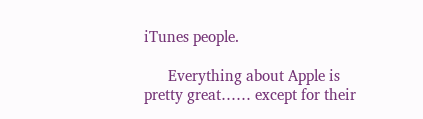iTunes people.

      Everything about Apple is pretty great…… except for their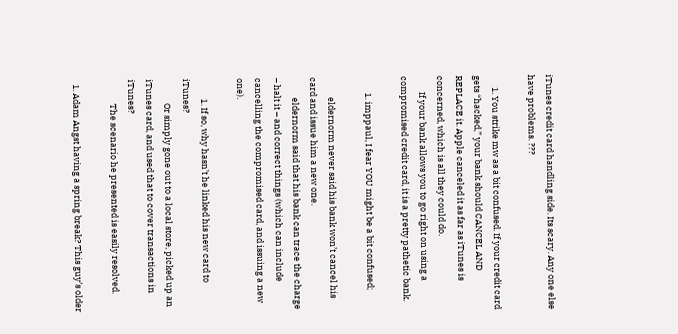iTunes credit card handling side. Its scary. Any one else have problems. ???

      1. You strike mw as a bit confused. If your credit card gets “hacked,” your bank should CANCEL AND REPLACE it. Apple canceled it as far as iTunes is concerned, which is all they could do.
        If your bank allows you to go right on using a compromised credit card, it is a pretty pathetic bank.

        1. imppaul, I fear YOU might be a bit confused;

          eldernorm never said his bank won’t cancel his card and issue him a new one.
          eldernorm said that his bank can trace the charge – halt it – and correct things (which can include cancelling the compromised card, and issuing a new one).

          1. If so, why hasn’t he linked his new card to iTunes?
            Or simply gone out to a local store, picked up an iTunes card, and used that to cover transactions in iTunes?
            The scenario he presented is easily resolved.

  1. Adam Angst having a spring break? This guy’s older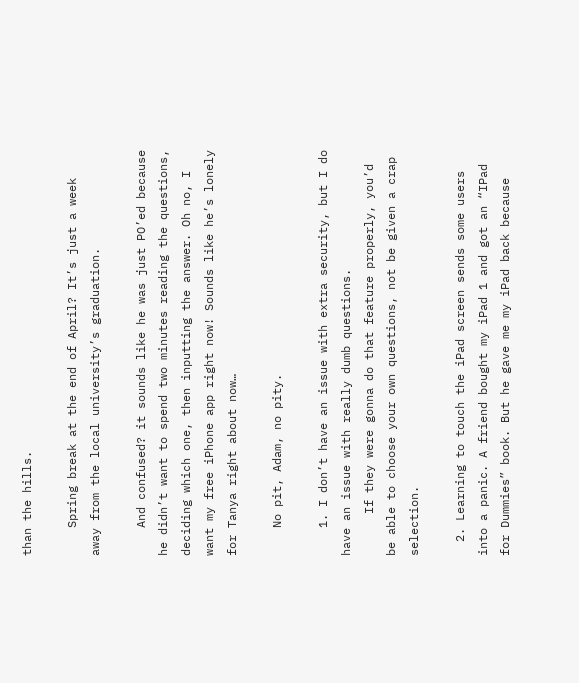than the hills.

    Spring break at the end of April? It’s just a week away from the local university’s graduation.

    And confused? it sounds like he was just PO’ed because he didn’t want to spend two minutes reading the questions, deciding which one, then inputting the answer. Oh no, I want my free iPhone app right now! Sounds like he’s lonely for Tanya right about now…

    No pit, Adam, no pity.

    1. I don’t have an issue with extra security, but I do have an issue with really dumb questions.
      If they were gonna do that feature properly, you’d be able to choose your own questions, not be given a crap selection.

  2. Learning to touch the iPad screen sends some users into a panic. A friend bought my iPad 1 and got an “IPad for Dummies” book. But he gave me my iPad back because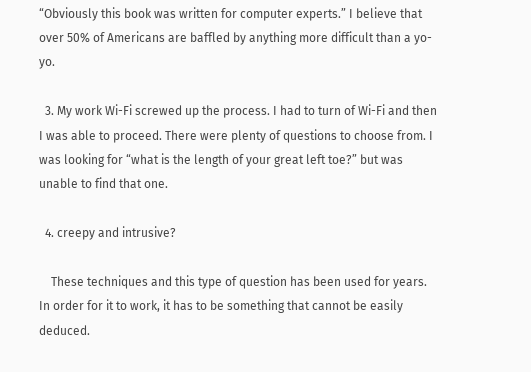“Obviously this book was written for computer experts.” I believe that over 50% of Americans are baffled by anything more difficult than a yo-yo.

  3. My work Wi-Fi screwed up the process. I had to turn of Wi-Fi and then I was able to proceed. There were plenty of questions to choose from. I was looking for “what is the length of your great left toe?” but was unable to find that one.

  4. creepy and intrusive?

    These techniques and this type of question has been used for years. In order for it to work, it has to be something that cannot be easily deduced.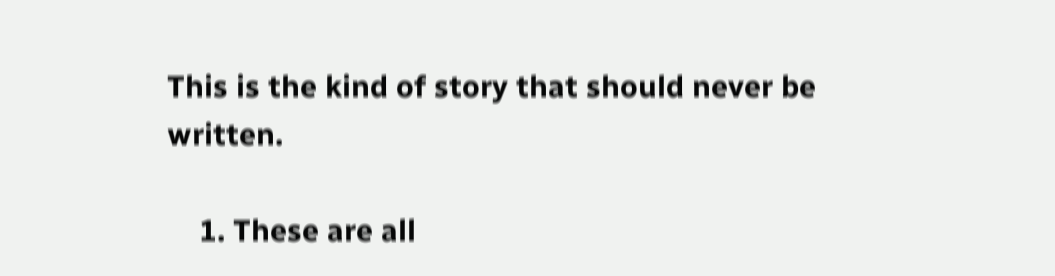This is the kind of story that should never be written.

    1. These are all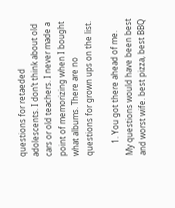questions for retaeded adolescents. I don’t think about old cars or old teachers. I never made a point of memorizing when I bought what albums. There are no questions for grown ups on the list.

      1. You got there ahead of me. My questions would have been best and worst wife. best pizza, best BBQ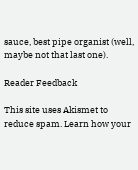sauce, best pipe organist (well, maybe not that last one).

Reader Feedback

This site uses Akismet to reduce spam. Learn how your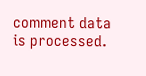comment data is processed.